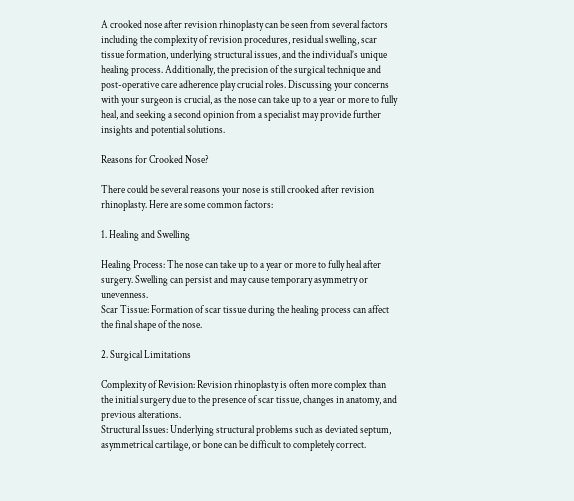A crooked nose after revision rhinoplasty can be seen from several factors including the complexity of revision procedures, residual swelling, scar tissue formation, underlying structural issues, and the individual’s unique healing process. Additionally, the precision of the surgical technique and post-operative care adherence play crucial roles. Discussing your concerns with your surgeon is crucial, as the nose can take up to a year or more to fully heal, and seeking a second opinion from a specialist may provide further insights and potential solutions.

Reasons for Crooked Nose?

There could be several reasons your nose is still crooked after revision rhinoplasty. Here are some common factors:

1. Healing and Swelling

Healing Process: The nose can take up to a year or more to fully heal after surgery. Swelling can persist and may cause temporary asymmetry or unevenness.
Scar Tissue: Formation of scar tissue during the healing process can affect the final shape of the nose.

2. Surgical Limitations

Complexity of Revision: Revision rhinoplasty is often more complex than the initial surgery due to the presence of scar tissue, changes in anatomy, and previous alterations.
Structural Issues: Underlying structural problems such as deviated septum, asymmetrical cartilage, or bone can be difficult to completely correct.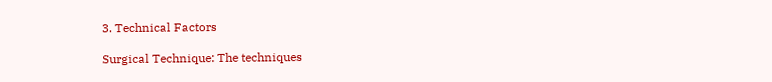3. Technical Factors

Surgical Technique: The techniques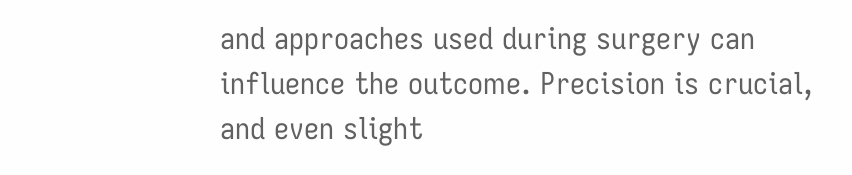and approaches used during surgery can influence the outcome. Precision is crucial, and even slight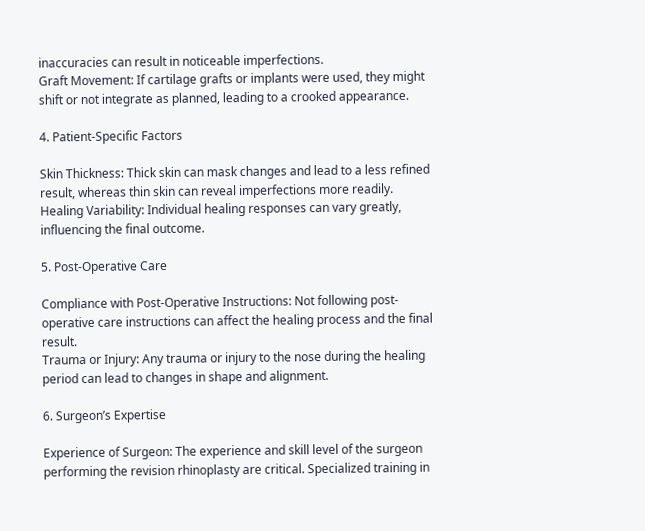inaccuracies can result in noticeable imperfections.
Graft Movement: If cartilage grafts or implants were used, they might shift or not integrate as planned, leading to a crooked appearance.

4. Patient-Specific Factors

Skin Thickness: Thick skin can mask changes and lead to a less refined result, whereas thin skin can reveal imperfections more readily.
Healing Variability: Individual healing responses can vary greatly, influencing the final outcome.

5. Post-Operative Care

Compliance with Post-Operative Instructions: Not following post-operative care instructions can affect the healing process and the final result.
Trauma or Injury: Any trauma or injury to the nose during the healing period can lead to changes in shape and alignment.

6. Surgeon’s Expertise

Experience of Surgeon: The experience and skill level of the surgeon performing the revision rhinoplasty are critical. Specialized training in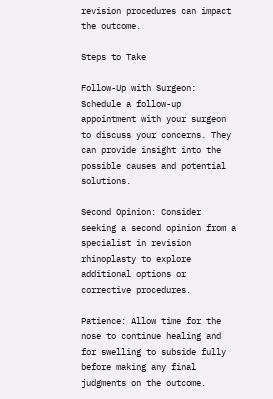revision procedures can impact the outcome.

Steps to Take

Follow-Up with Surgeon: Schedule a follow-up appointment with your surgeon to discuss your concerns. They can provide insight into the possible causes and potential solutions.

Second Opinion: Consider seeking a second opinion from a specialist in revision rhinoplasty to explore additional options or corrective procedures.

Patience: Allow time for the nose to continue healing and for swelling to subside fully before making any final judgments on the outcome.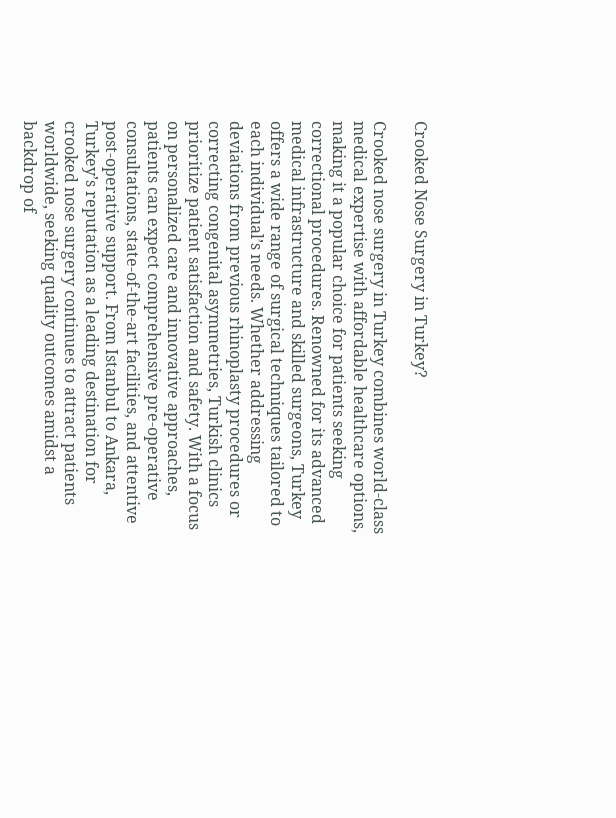Crooked Nose Surgery in Turkey?

Crooked nose surgery in Turkey combines world-class medical expertise with affordable healthcare options, making it a popular choice for patients seeking correctional procedures. Renowned for its advanced medical infrastructure and skilled surgeons, Turkey offers a wide range of surgical techniques tailored to each individual’s needs. Whether addressing deviations from previous rhinoplasty procedures or correcting congenital asymmetries, Turkish clinics prioritize patient satisfaction and safety. With a focus on personalized care and innovative approaches, patients can expect comprehensive pre-operative consultations, state-of-the-art facilities, and attentive post-operative support. From Istanbul to Ankara, Turkey’s reputation as a leading destination for crooked nose surgery continues to attract patients worldwide, seeking quality outcomes amidst a backdrop of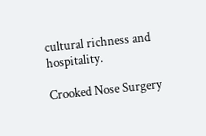cultural richness and hospitality.

Crooked Nose Surgery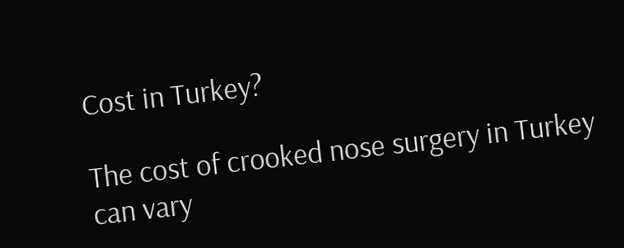Cost in Turkey?

The cost of crooked nose surgery in Turkey can vary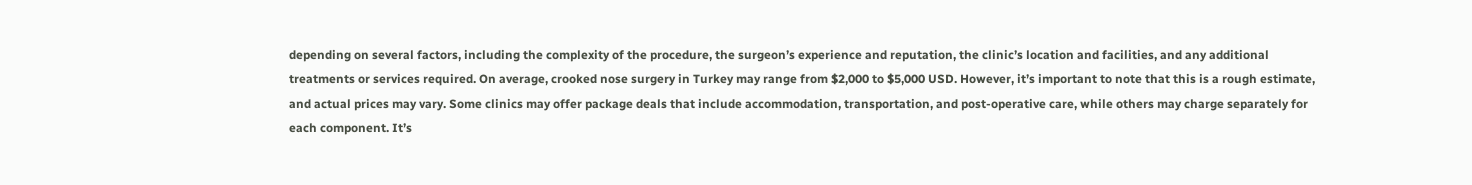depending on several factors, including the complexity of the procedure, the surgeon’s experience and reputation, the clinic’s location and facilities, and any additional treatments or services required. On average, crooked nose surgery in Turkey may range from $2,000 to $5,000 USD. However, it’s important to note that this is a rough estimate, and actual prices may vary. Some clinics may offer package deals that include accommodation, transportation, and post-operative care, while others may charge separately for each component. It’s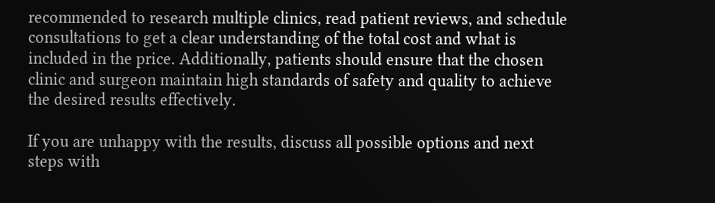recommended to research multiple clinics, read patient reviews, and schedule consultations to get a clear understanding of the total cost and what is included in the price. Additionally, patients should ensure that the chosen clinic and surgeon maintain high standards of safety and quality to achieve the desired results effectively.

If you are unhappy with the results, discuss all possible options and next steps with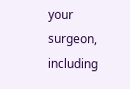your surgeon, including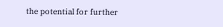the potential for further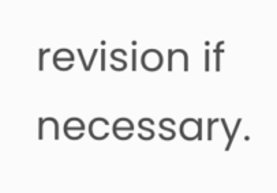revision if necessary.